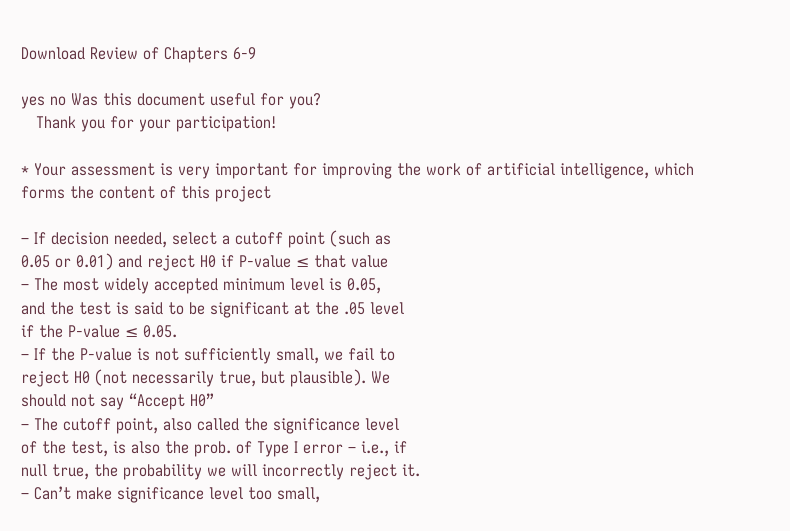Download Review of Chapters 6-9

yes no Was this document useful for you?
   Thank you for your participation!

* Your assessment is very important for improving the work of artificial intelligence, which forms the content of this project

– If decision needed, select a cutoff point (such as
0.05 or 0.01) and reject H0 if P-value ≤ that value
– The most widely accepted minimum level is 0.05,
and the test is said to be significant at the .05 level
if the P-value ≤ 0.05.
– If the P-value is not sufficiently small, we fail to
reject H0 (not necessarily true, but plausible). We
should not say “Accept H0”
– The cutoff point, also called the significance level
of the test, is also the prob. of Type I error – i.e., if
null true, the probability we will incorrectly reject it.
– Can’t make significance level too small,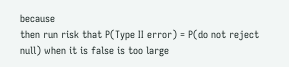because
then run risk that P(Type II error) = P(do not reject
null) when it is false is too large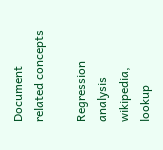Document related concepts

Regression analysis wikipedia, lookup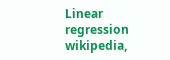Linear regression wikipedia,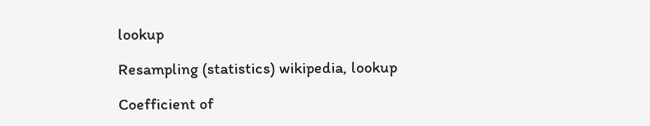lookup

Resampling (statistics) wikipedia, lookup

Coefficient of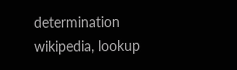determination wikipedia, lookup